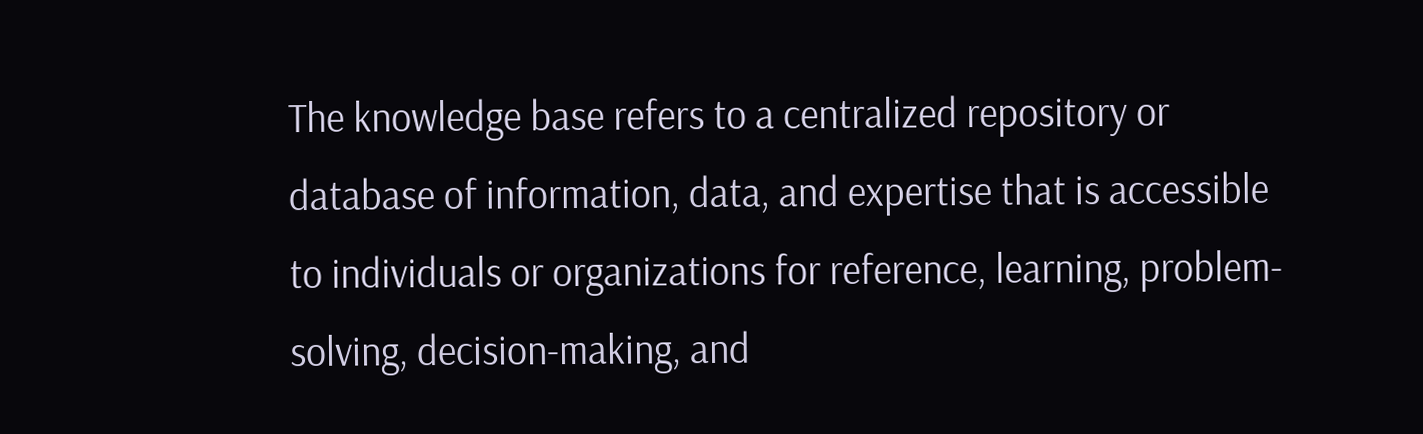The knowledge base refers to a centralized repository or database of information, data, and expertise that is accessible to individuals or organizations for reference, learning, problem-solving, decision-making, and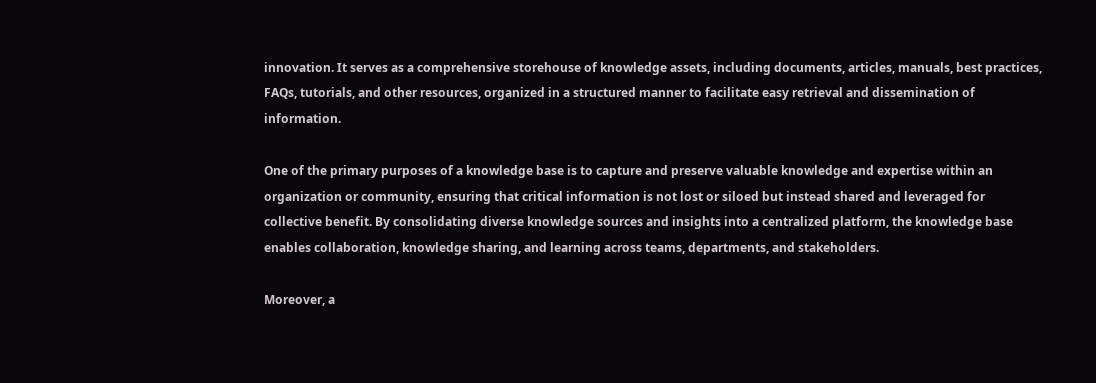innovation. It serves as a comprehensive storehouse of knowledge assets, including documents, articles, manuals, best practices, FAQs, tutorials, and other resources, organized in a structured manner to facilitate easy retrieval and dissemination of information.

One of the primary purposes of a knowledge base is to capture and preserve valuable knowledge and expertise within an organization or community, ensuring that critical information is not lost or siloed but instead shared and leveraged for collective benefit. By consolidating diverse knowledge sources and insights into a centralized platform, the knowledge base enables collaboration, knowledge sharing, and learning across teams, departments, and stakeholders.

Moreover, a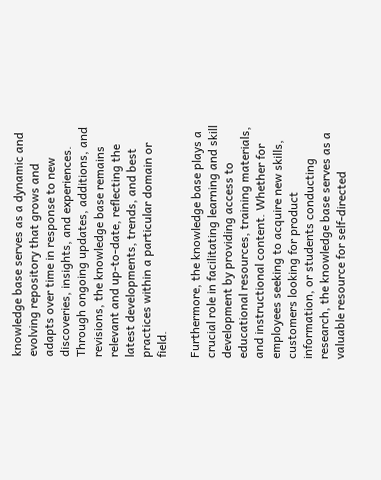knowledge base serves as a dynamic and evolving repository that grows and adapts over time in response to new discoveries, insights, and experiences. Through ongoing updates, additions, and revisions, the knowledge base remains relevant and up-to-date, reflecting the latest developments, trends, and best practices within a particular domain or field.

Furthermore, the knowledge base plays a crucial role in facilitating learning and skill development by providing access to educational resources, training materials, and instructional content. Whether for employees seeking to acquire new skills, customers looking for product information, or students conducting research, the knowledge base serves as a valuable resource for self-directed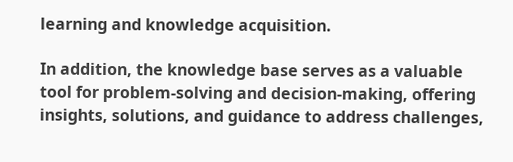learning and knowledge acquisition.

In addition, the knowledge base serves as a valuable tool for problem-solving and decision-making, offering insights, solutions, and guidance to address challenges,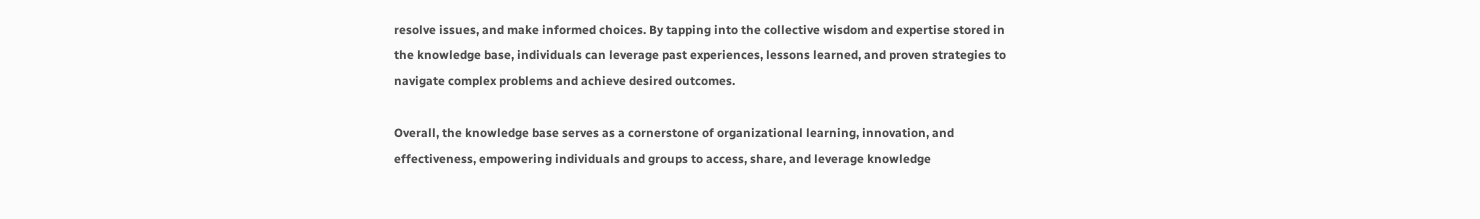resolve issues, and make informed choices. By tapping into the collective wisdom and expertise stored in the knowledge base, individuals can leverage past experiences, lessons learned, and proven strategies to navigate complex problems and achieve desired outcomes.

Overall, the knowledge base serves as a cornerstone of organizational learning, innovation, and effectiveness, empowering individuals and groups to access, share, and leverage knowledge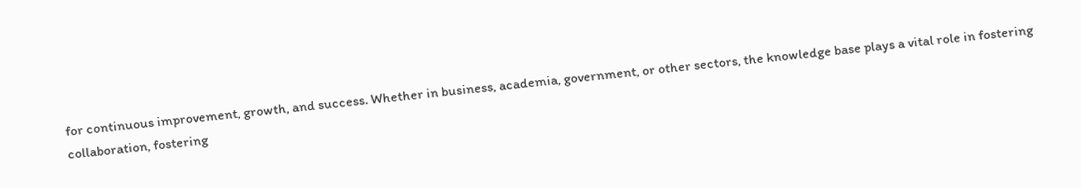for continuous improvement, growth, and success. Whether in business, academia, government, or other sectors, the knowledge base plays a vital role in fostering collaboration, fostering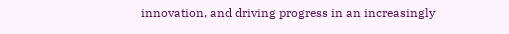innovation, and driving progress in an increasingly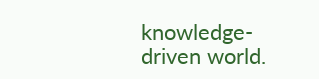knowledge-driven world.